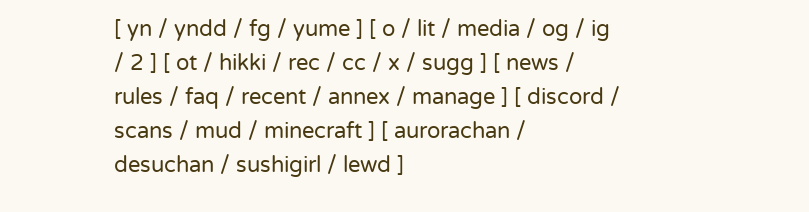[ yn / yndd / fg / yume ] [ o / lit / media / og / ig / 2 ] [ ot / hikki / rec / cc / x / sugg ] [ news / rules / faq / recent / annex / manage ] [ discord / scans / mud / minecraft ] [ aurorachan / desuchan / sushigirl / lewd ]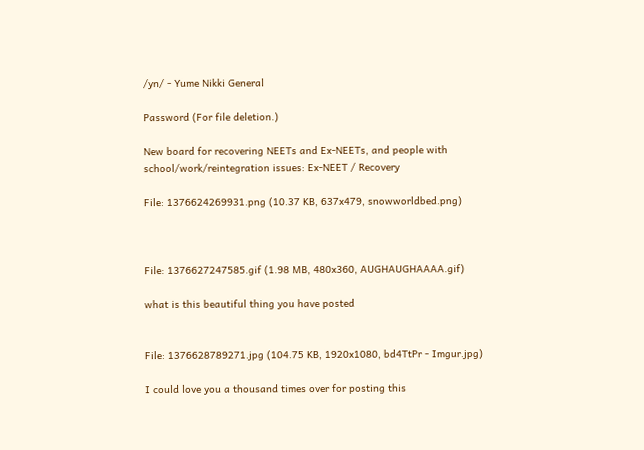/yn/ - Yume Nikki General

Password (For file deletion.)

New board for recovering NEETs and Ex-NEETs, and people with school/work/reintegration issues: Ex-NEET / Recovery

File: 1376624269931.png (10.37 KB, 637x479, snowworldbed.png)



File: 1376627247585.gif (1.98 MB, 480x360, AUGHAUGHAAAA.gif)

what is this beautiful thing you have posted


File: 1376628789271.jpg (104.75 KB, 1920x1080, bd4TtPr - Imgur.jpg)

I could love you a thousand times over for posting this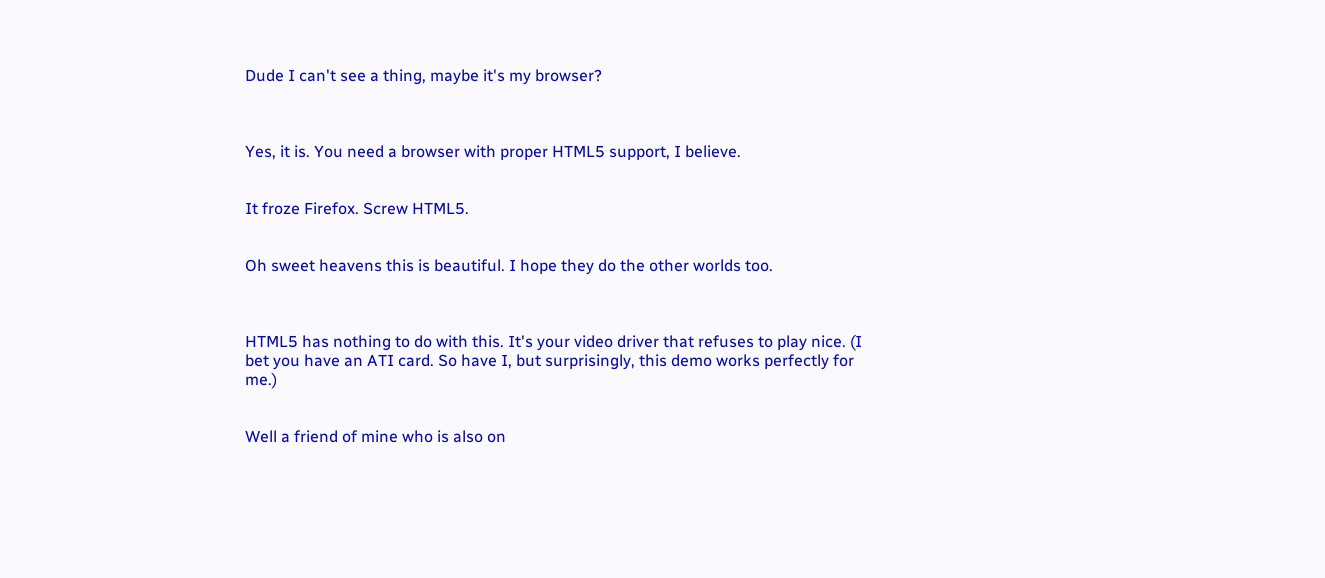Dude I can't see a thing, maybe it's my browser?



Yes, it is. You need a browser with proper HTML5 support, I believe.


It froze Firefox. Screw HTML5.


Oh sweet heavens this is beautiful. I hope they do the other worlds too.



HTML5 has nothing to do with this. It's your video driver that refuses to play nice. (I bet you have an ATI card. So have I, but surprisingly, this demo works perfectly for me.)


Well a friend of mine who is also on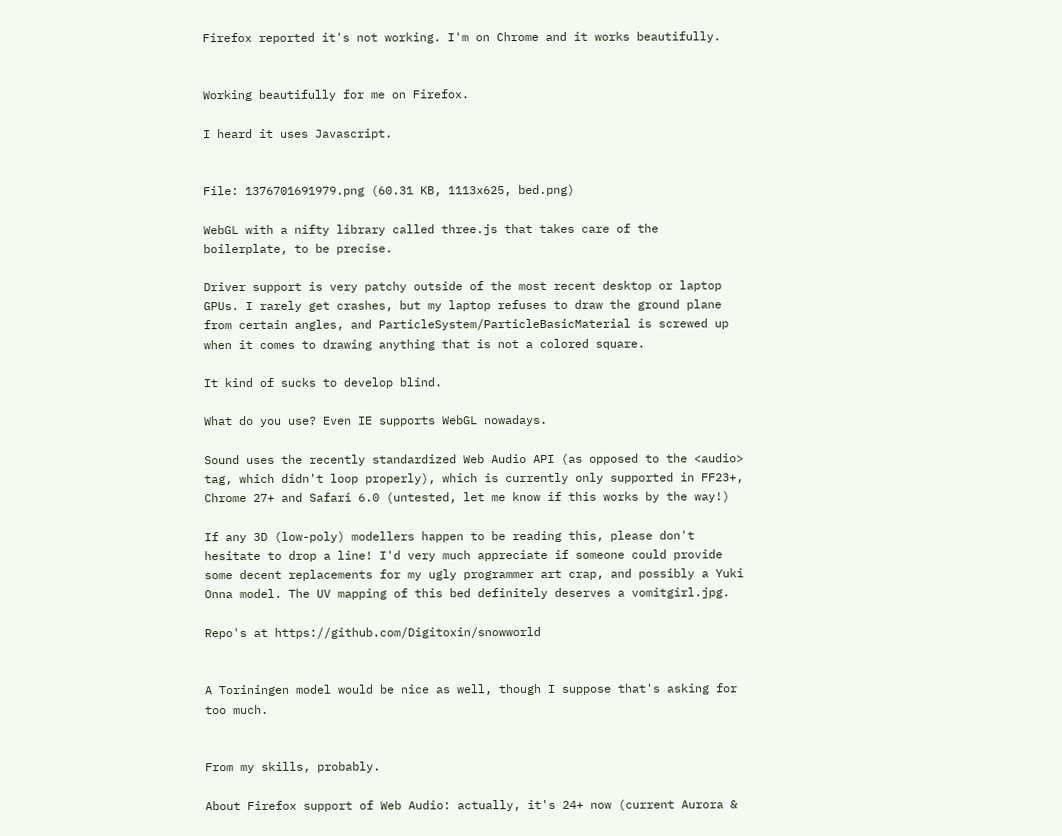Firefox reported it's not working. I'm on Chrome and it works beautifully.


Working beautifully for me on Firefox.

I heard it uses Javascript.


File: 1376701691979.png (60.31 KB, 1113x625, bed.png)

WebGL with a nifty library called three.js that takes care of the boilerplate, to be precise.

Driver support is very patchy outside of the most recent desktop or laptop GPUs. I rarely get crashes, but my laptop refuses to draw the ground plane from certain angles, and ParticleSystem/ParticleBasicMaterial is screwed up when it comes to drawing anything that is not a colored square.

It kind of sucks to develop blind.

What do you use? Even IE supports WebGL nowadays.

Sound uses the recently standardized Web Audio API (as opposed to the <audio> tag, which didn't loop properly), which is currently only supported in FF23+, Chrome 27+ and Safari 6.0 (untested, let me know if this works by the way!)

If any 3D (low-poly) modellers happen to be reading this, please don't hesitate to drop a line! I'd very much appreciate if someone could provide some decent replacements for my ugly programmer art crap, and possibly a Yuki Onna model. The UV mapping of this bed definitely deserves a vomitgirl.jpg.

Repo's at https://github.com/Digitoxin/snowworld


A Toriningen model would be nice as well, though I suppose that's asking for too much.


From my skills, probably.

About Firefox support of Web Audio: actually, it's 24+ now (current Aurora &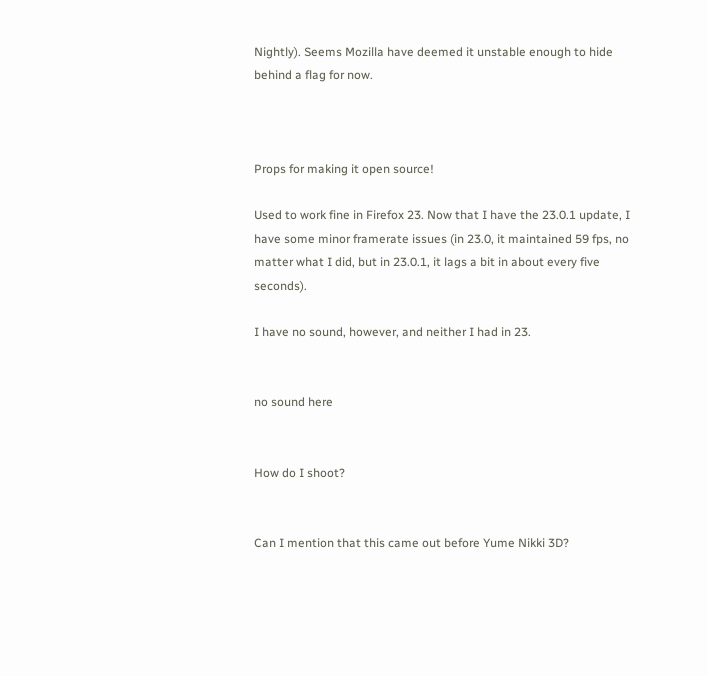Nightly). Seems Mozilla have deemed it unstable enough to hide behind a flag for now.



Props for making it open source!

Used to work fine in Firefox 23. Now that I have the 23.0.1 update, I have some minor framerate issues (in 23.0, it maintained 59 fps, no matter what I did, but in 23.0.1, it lags a bit in about every five seconds).

I have no sound, however, and neither I had in 23.


no sound here


How do I shoot?


Can I mention that this came out before Yume Nikki 3D?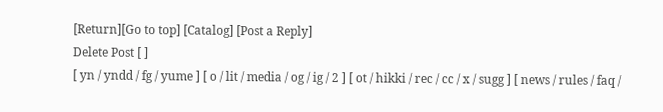[Return][Go to top] [Catalog] [Post a Reply]
Delete Post [ ]
[ yn / yndd / fg / yume ] [ o / lit / media / og / ig / 2 ] [ ot / hikki / rec / cc / x / sugg ] [ news / rules / faq /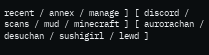recent / annex / manage ] [ discord / scans / mud / minecraft ] [ aurorachan / desuchan / sushigirl / lewd ]